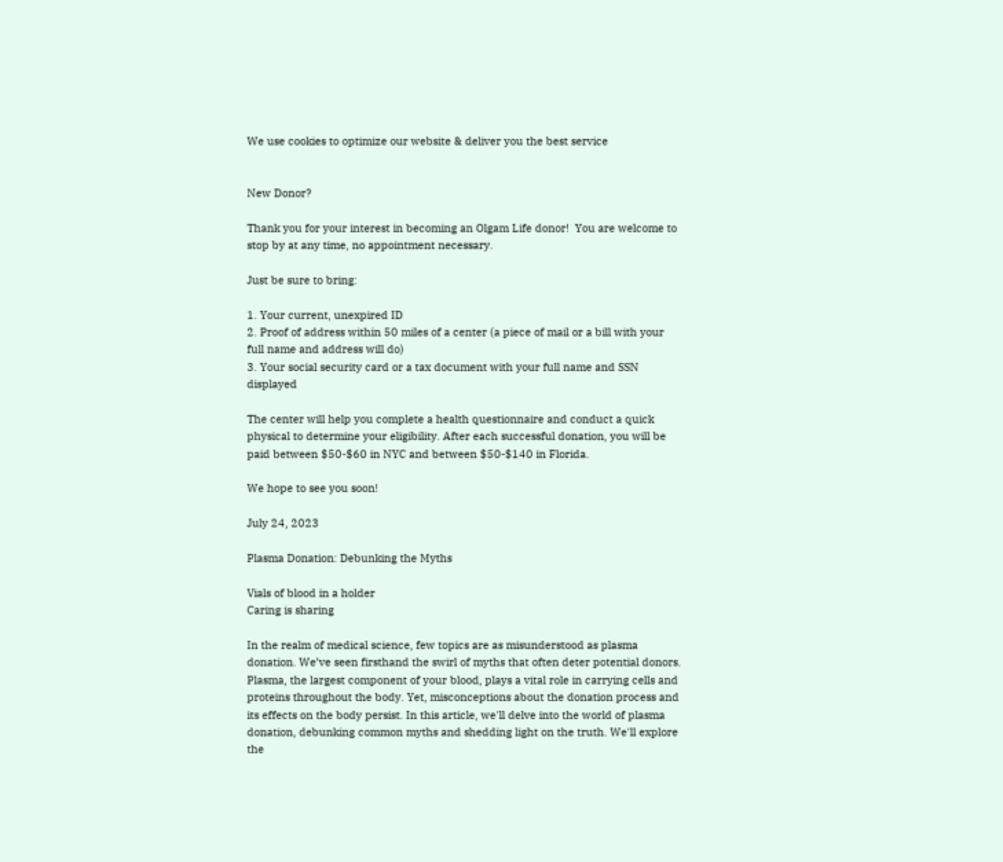We use cookies to optimize our website & deliver you the best service


New Donor?

Thank you for your interest in becoming an Olgam Life donor!  You are welcome to stop by at any time, no appointment necessary.

Just be sure to bring:

1. Your current, unexpired ID
2. Proof of address within 50 miles of a center (a piece of mail or a bill with your full name and address will do)
3. Your social security card or a tax document with your full name and SSN displayed

The center will help you complete a health questionnaire and conduct a quick physical to determine your eligibility. After each successful donation, you will be paid between $50-$60 in NYC and between $50-$140 in Florida.

We hope to see you soon!

July 24, 2023

Plasma Donation: Debunking the Myths

Vials of blood in a holder
Caring is sharing

In the realm of medical science, few topics are as misunderstood as plasma donation. We’ve seen firsthand the swirl of myths that often deter potential donors. Plasma, the largest component of your blood, plays a vital role in carrying cells and proteins throughout the body. Yet, misconceptions about the donation process and its effects on the body persist. In this article, we'll delve into the world of plasma donation, debunking common myths and shedding light on the truth. We'll explore the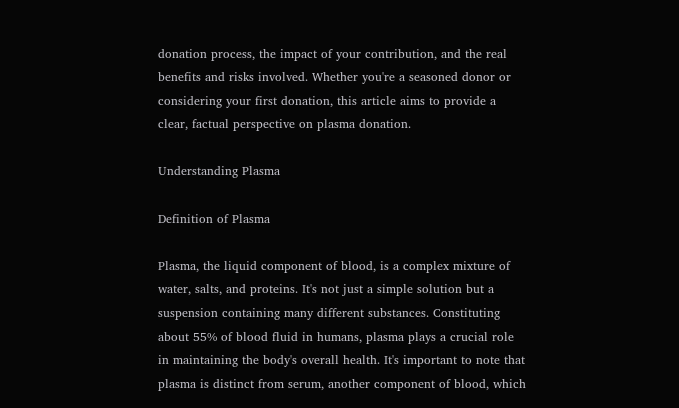donation process, the impact of your contribution, and the real benefits and risks involved. Whether you're a seasoned donor or considering your first donation, this article aims to provide a clear, factual perspective on plasma donation.

Understanding Plasma

Definition of Plasma

Plasma, the liquid component of blood, is a complex mixture of water, salts, and proteins. It's not just a simple solution but a suspension containing many different substances. Constituting about 55% of blood fluid in humans, plasma plays a crucial role in maintaining the body's overall health. It's important to note that plasma is distinct from serum, another component of blood, which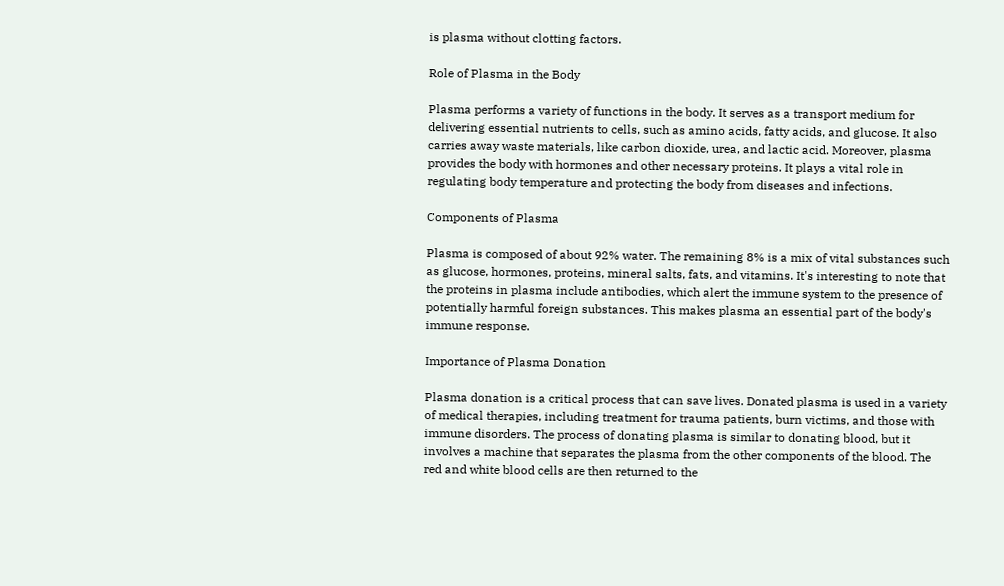is plasma without clotting factors.

Role of Plasma in the Body

Plasma performs a variety of functions in the body. It serves as a transport medium for delivering essential nutrients to cells, such as amino acids, fatty acids, and glucose. It also carries away waste materials, like carbon dioxide, urea, and lactic acid. Moreover, plasma provides the body with hormones and other necessary proteins. It plays a vital role in regulating body temperature and protecting the body from diseases and infections.

Components of Plasma

Plasma is composed of about 92% water. The remaining 8% is a mix of vital substances such as glucose, hormones, proteins, mineral salts, fats, and vitamins. It's interesting to note that the proteins in plasma include antibodies, which alert the immune system to the presence of potentially harmful foreign substances. This makes plasma an essential part of the body's immune response.

Importance of Plasma Donation

Plasma donation is a critical process that can save lives. Donated plasma is used in a variety of medical therapies, including treatment for trauma patients, burn victims, and those with immune disorders. The process of donating plasma is similar to donating blood, but it involves a machine that separates the plasma from the other components of the blood. The red and white blood cells are then returned to the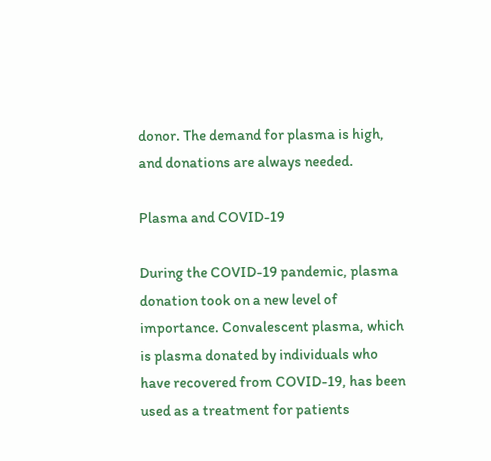donor. The demand for plasma is high, and donations are always needed.

Plasma and COVID-19

During the COVID-19 pandemic, plasma donation took on a new level of importance. Convalescent plasma, which is plasma donated by individuals who have recovered from COVID-19, has been used as a treatment for patients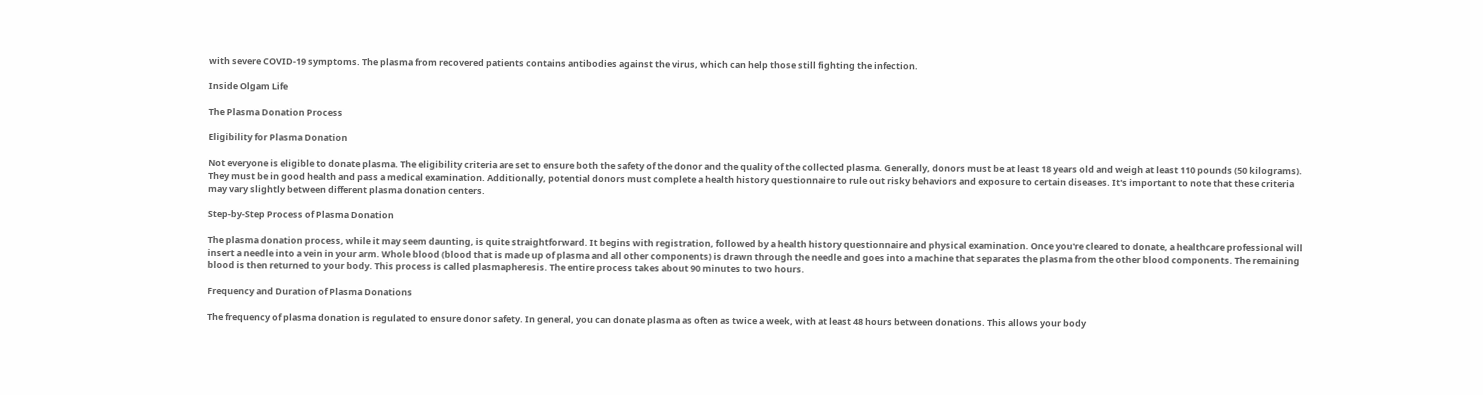with severe COVID-19 symptoms. The plasma from recovered patients contains antibodies against the virus, which can help those still fighting the infection.

Inside Olgam Life

The Plasma Donation Process

Eligibility for Plasma Donation

Not everyone is eligible to donate plasma. The eligibility criteria are set to ensure both the safety of the donor and the quality of the collected plasma. Generally, donors must be at least 18 years old and weigh at least 110 pounds (50 kilograms). They must be in good health and pass a medical examination. Additionally, potential donors must complete a health history questionnaire to rule out risky behaviors and exposure to certain diseases. It's important to note that these criteria may vary slightly between different plasma donation centers.

Step-by-Step Process of Plasma Donation

The plasma donation process, while it may seem daunting, is quite straightforward. It begins with registration, followed by a health history questionnaire and physical examination. Once you're cleared to donate, a healthcare professional will insert a needle into a vein in your arm. Whole blood (blood that is made up of plasma and all other components) is drawn through the needle and goes into a machine that separates the plasma from the other blood components. The remaining blood is then returned to your body. This process is called plasmapheresis. The entire process takes about 90 minutes to two hours.

Frequency and Duration of Plasma Donations

The frequency of plasma donation is regulated to ensure donor safety. In general, you can donate plasma as often as twice a week, with at least 48 hours between donations. This allows your body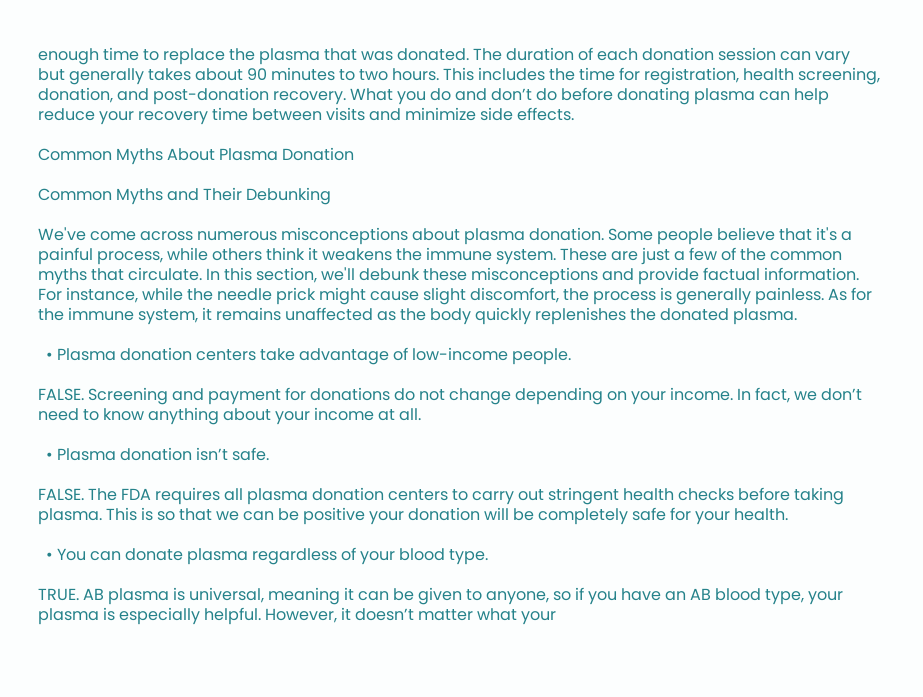enough time to replace the plasma that was donated. The duration of each donation session can vary but generally takes about 90 minutes to two hours. This includes the time for registration, health screening, donation, and post-donation recovery. What you do and don’t do before donating plasma can help reduce your recovery time between visits and minimize side effects.

Common Myths About Plasma Donation

Common Myths and Their Debunking

We've come across numerous misconceptions about plasma donation. Some people believe that it's a painful process, while others think it weakens the immune system. These are just a few of the common myths that circulate. In this section, we'll debunk these misconceptions and provide factual information. For instance, while the needle prick might cause slight discomfort, the process is generally painless. As for the immune system, it remains unaffected as the body quickly replenishes the donated plasma.

  • Plasma donation centers take advantage of low-income people.

FALSE. Screening and payment for donations do not change depending on your income. In fact, we don’t need to know anything about your income at all.

  • Plasma donation isn’t safe.

FALSE. The FDA requires all plasma donation centers to carry out stringent health checks before taking plasma. This is so that we can be positive your donation will be completely safe for your health.

  • You can donate plasma regardless of your blood type.

TRUE. AB plasma is universal, meaning it can be given to anyone, so if you have an AB blood type, your plasma is especially helpful. However, it doesn’t matter what your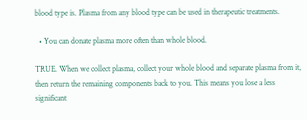blood type is. Plasma from any blood type can be used in therapeutic treatments.

  • You can donate plasma more often than whole blood.

TRUE. When we collect plasma, collect your whole blood and separate plasma from it, then return the remaining components back to you. This means you lose a less significant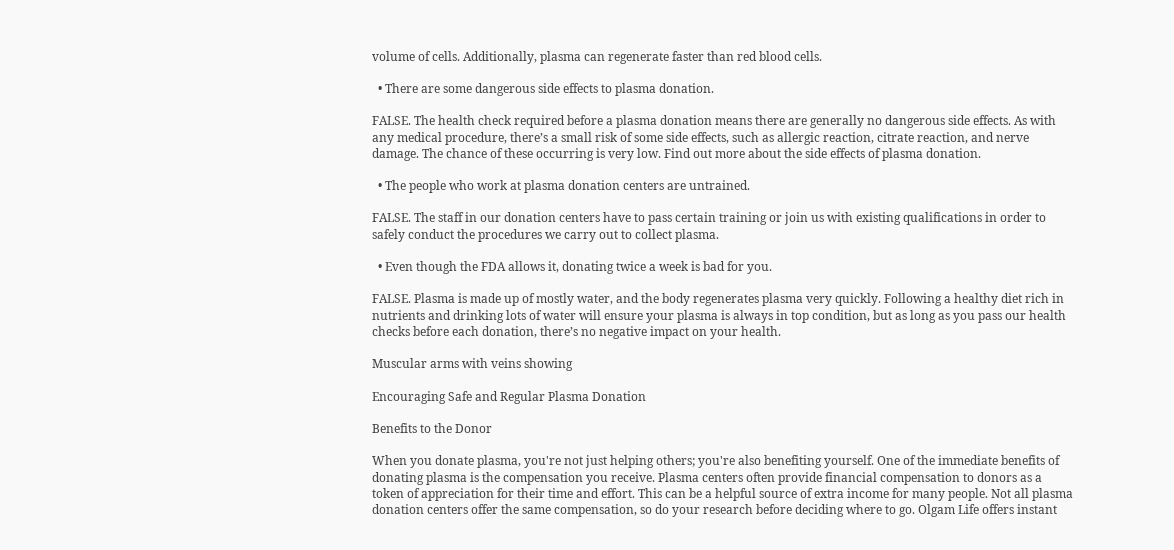volume of cells. Additionally, plasma can regenerate faster than red blood cells.

  • There are some dangerous side effects to plasma donation.

FALSE. The health check required before a plasma donation means there are generally no dangerous side effects. As with any medical procedure, there’s a small risk of some side effects, such as allergic reaction, citrate reaction, and nerve damage. The chance of these occurring is very low. Find out more about the side effects of plasma donation.

  • The people who work at plasma donation centers are untrained.

FALSE. The staff in our donation centers have to pass certain training or join us with existing qualifications in order to safely conduct the procedures we carry out to collect plasma.

  • Even though the FDA allows it, donating twice a week is bad for you.

FALSE. Plasma is made up of mostly water, and the body regenerates plasma very quickly. Following a healthy diet rich in nutrients and drinking lots of water will ensure your plasma is always in top condition, but as long as you pass our health checks before each donation, there’s no negative impact on your health.

Muscular arms with veins showing

Encouraging Safe and Regular Plasma Donation

Benefits to the Donor

When you donate plasma, you're not just helping others; you're also benefiting yourself. One of the immediate benefits of donating plasma is the compensation you receive. Plasma centers often provide financial compensation to donors as a token of appreciation for their time and effort. This can be a helpful source of extra income for many people. Not all plasma donation centers offer the same compensation, so do your research before deciding where to go. Olgam Life offers instant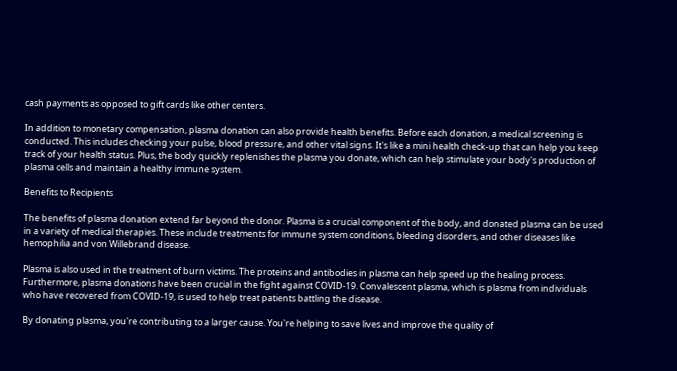cash payments as opposed to gift cards like other centers.

In addition to monetary compensation, plasma donation can also provide health benefits. Before each donation, a medical screening is conducted. This includes checking your pulse, blood pressure, and other vital signs. It's like a mini health check-up that can help you keep track of your health status. Plus, the body quickly replenishes the plasma you donate, which can help stimulate your body's production of plasma cells and maintain a healthy immune system.

Benefits to Recipients

The benefits of plasma donation extend far beyond the donor. Plasma is a crucial component of the body, and donated plasma can be used in a variety of medical therapies. These include treatments for immune system conditions, bleeding disorders, and other diseases like hemophilia and von Willebrand disease.

Plasma is also used in the treatment of burn victims. The proteins and antibodies in plasma can help speed up the healing process. Furthermore, plasma donations have been crucial in the fight against COVID-19. Convalescent plasma, which is plasma from individuals who have recovered from COVID-19, is used to help treat patients battling the disease.

By donating plasma, you're contributing to a larger cause. You're helping to save lives and improve the quality of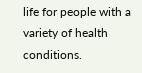life for people with a variety of health conditions.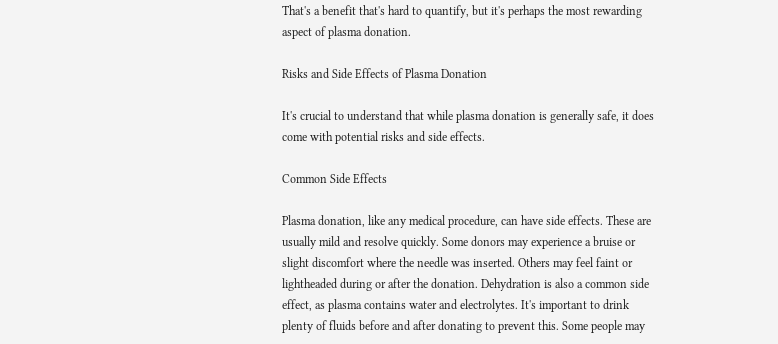That's a benefit that's hard to quantify, but it's perhaps the most rewarding aspect of plasma donation.

Risks and Side Effects of Plasma Donation

It's crucial to understand that while plasma donation is generally safe, it does come with potential risks and side effects.

Common Side Effects

Plasma donation, like any medical procedure, can have side effects. These are usually mild and resolve quickly. Some donors may experience a bruise or slight discomfort where the needle was inserted. Others may feel faint or lightheaded during or after the donation. Dehydration is also a common side effect, as plasma contains water and electrolytes. It's important to drink plenty of fluids before and after donating to prevent this. Some people may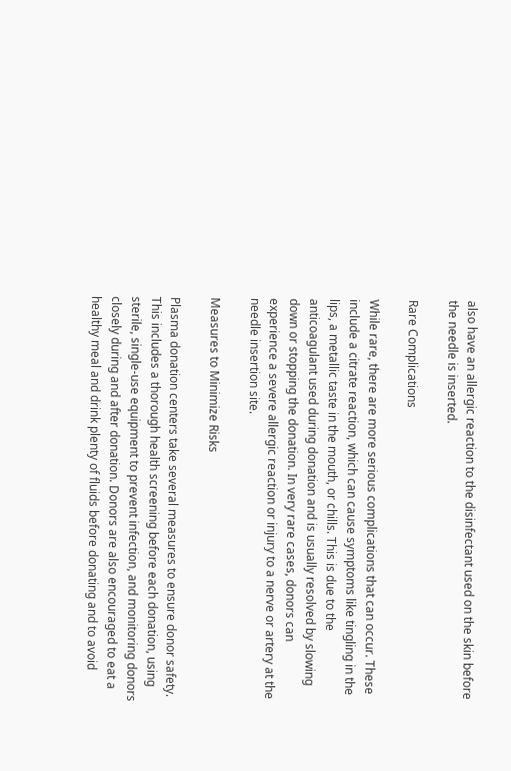also have an allergic reaction to the disinfectant used on the skin before the needle is inserted.

Rare Complications

While rare, there are more serious complications that can occur. These include a citrate reaction, which can cause symptoms like tingling in the lips, a metallic taste in the mouth, or chills. This is due to the anticoagulant used during donation and is usually resolved by slowing down or stopping the donation. In very rare cases, donors can experience a severe allergic reaction or injury to a nerve or artery at the needle insertion site.

Measures to Minimize Risks

Plasma donation centers take several measures to ensure donor safety. This includes a thorough health screening before each donation, using sterile, single-use equipment to prevent infection, and monitoring donors closely during and after donation. Donors are also encouraged to eat a healthy meal and drink plenty of fluids before donating and to avoid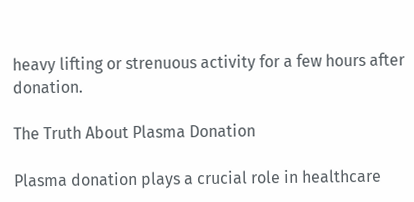heavy lifting or strenuous activity for a few hours after donation.

The Truth About Plasma Donation

Plasma donation plays a crucial role in healthcare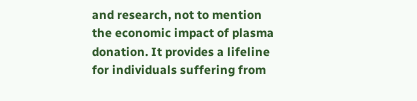and research, not to mention the economic impact of plasma donation. It provides a lifeline for individuals suffering from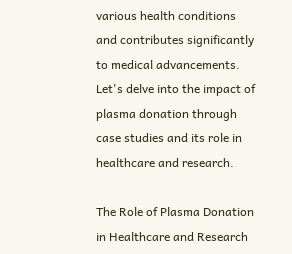various health conditions and contributes significantly to medical advancements. Let's delve into the impact of plasma donation through case studies and its role in healthcare and research.

The Role of Plasma Donation in Healthcare and Research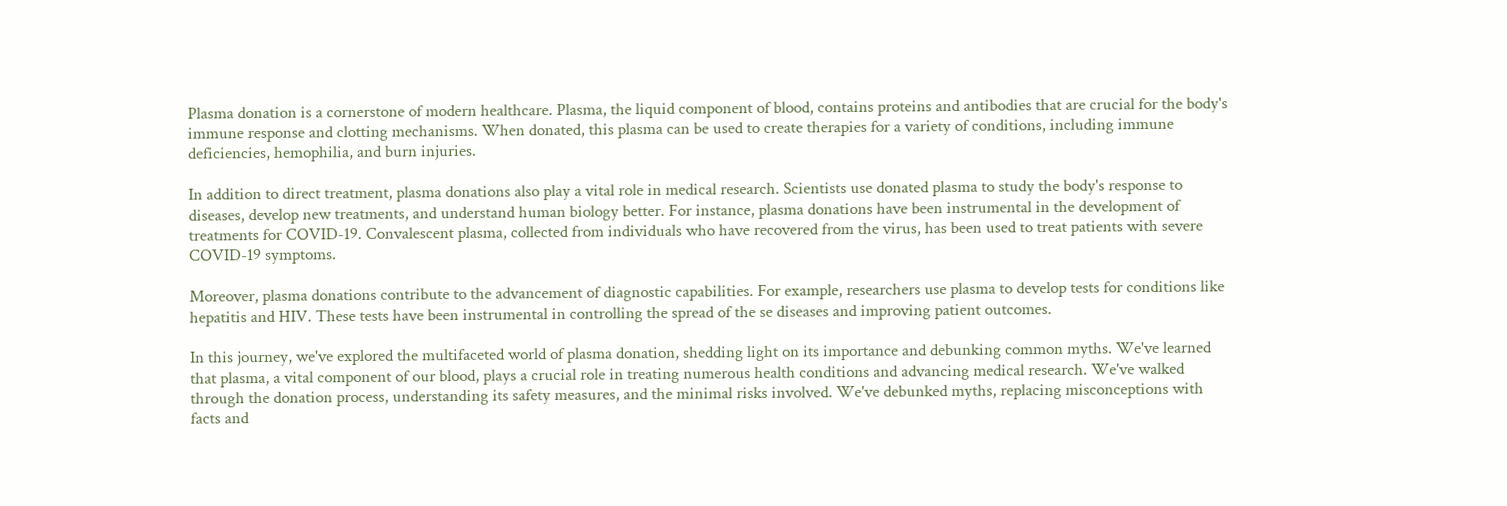Plasma donation is a cornerstone of modern healthcare. Plasma, the liquid component of blood, contains proteins and antibodies that are crucial for the body's immune response and clotting mechanisms. When donated, this plasma can be used to create therapies for a variety of conditions, including immune deficiencies, hemophilia, and burn injuries.

In addition to direct treatment, plasma donations also play a vital role in medical research. Scientists use donated plasma to study the body's response to diseases, develop new treatments, and understand human biology better. For instance, plasma donations have been instrumental in the development of treatments for COVID-19. Convalescent plasma, collected from individuals who have recovered from the virus, has been used to treat patients with severe COVID-19 symptoms.

Moreover, plasma donations contribute to the advancement of diagnostic capabilities. For example, researchers use plasma to develop tests for conditions like hepatitis and HIV. These tests have been instrumental in controlling the spread of the se diseases and improving patient outcomes.

In this journey, we've explored the multifaceted world of plasma donation, shedding light on its importance and debunking common myths. We've learned that plasma, a vital component of our blood, plays a crucial role in treating numerous health conditions and advancing medical research. We've walked through the donation process, understanding its safety measures, and the minimal risks involved. We've debunked myths, replacing misconceptions with facts and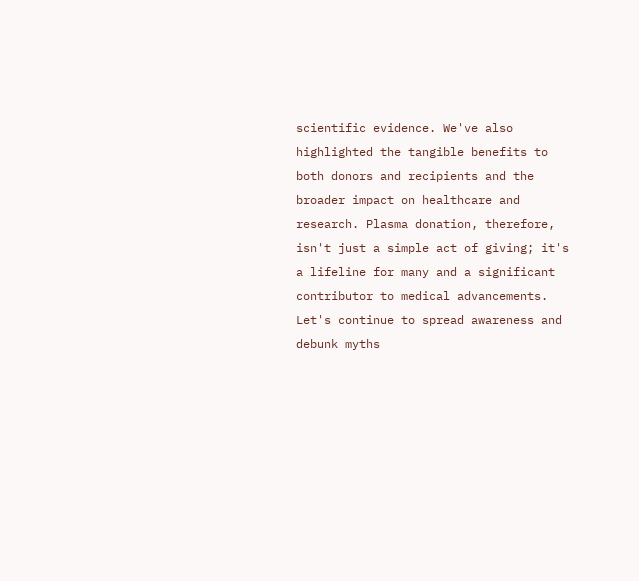scientific evidence. We've also highlighted the tangible benefits to both donors and recipients and the broader impact on healthcare and research. Plasma donation, therefore, isn't just a simple act of giving; it's a lifeline for many and a significant contributor to medical advancements. Let's continue to spread awareness and debunk myths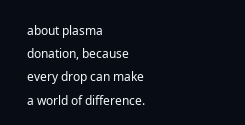about plasma donation, because every drop can make a world of difference.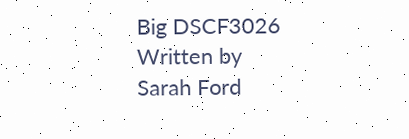Big DSCF3026
Written by
Sarah Ford